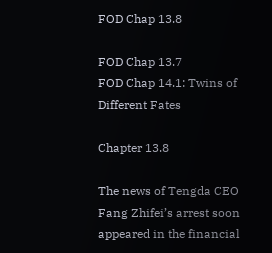FOD Chap 13.8

FOD Chap 13.7
FOD Chap 14.1: Twins of Different Fates

Chapter 13.8

The news of Tengda CEO Fang Zhifei’s arrest soon appeared in the financial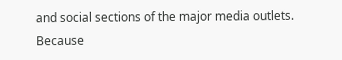and social sections of the major media outlets. Because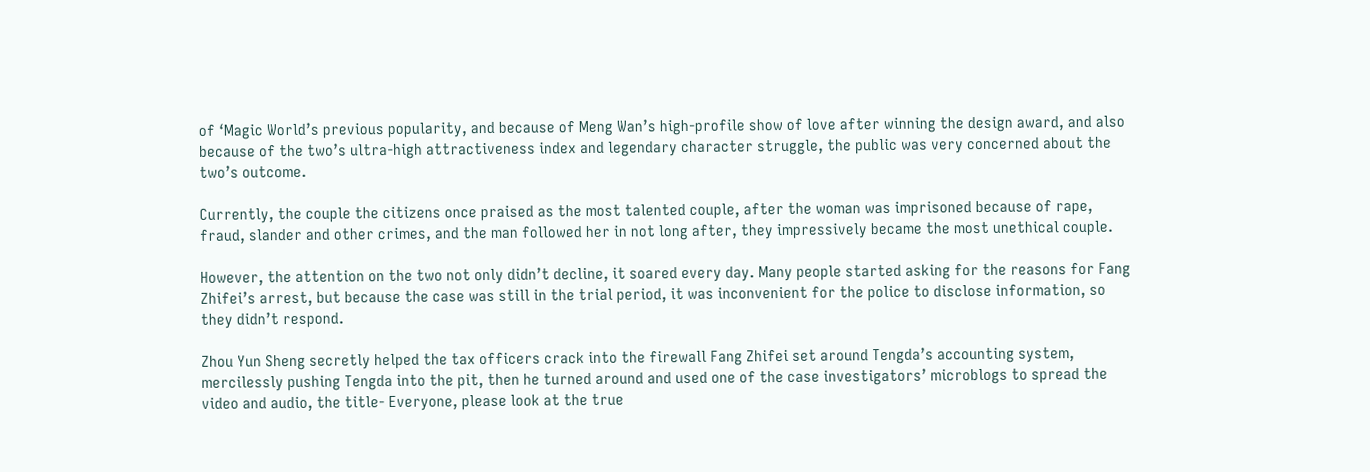of ‘Magic World’s previous popularity, and because of Meng Wan’s high-profile show of love after winning the design award, and also because of the two’s ultra-high attractiveness index and legendary character struggle, the public was very concerned about the two’s outcome.

Currently, the couple the citizens once praised as the most talented couple, after the woman was imprisoned because of rape, fraud, slander and other crimes, and the man followed her in not long after, they impressively became the most unethical couple.

However, the attention on the two not only didn’t decline, it soared every day. Many people started asking for the reasons for Fang Zhifei’s arrest, but because the case was still in the trial period, it was inconvenient for the police to disclose information, so they didn’t respond.

Zhou Yun Sheng secretly helped the tax officers crack into the firewall Fang Zhifei set around Tengda’s accounting system, mercilessly pushing Tengda into the pit, then he turned around and used one of the case investigators’ microblogs to spread the video and audio, the title- Everyone, please look at the true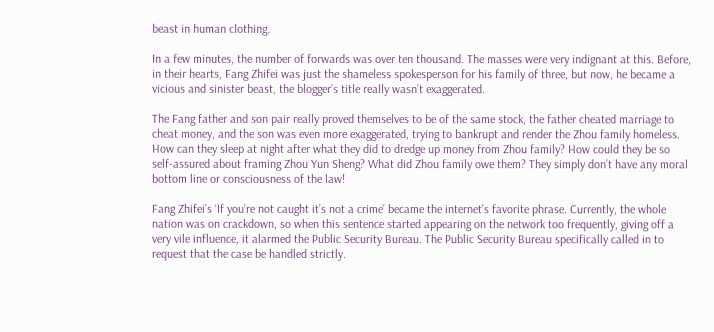beast in human clothing.

In a few minutes, the number of forwards was over ten thousand. The masses were very indignant at this. Before, in their hearts, Fang Zhifei was just the shameless spokesperson for his family of three, but now, he became a vicious and sinister beast, the blogger’s title really wasn’t exaggerated.

The Fang father and son pair really proved themselves to be of the same stock, the father cheated marriage to cheat money, and the son was even more exaggerated, trying to bankrupt and render the Zhou family homeless. How can they sleep at night after what they did to dredge up money from Zhou family? How could they be so self-assured about framing Zhou Yun Sheng? What did Zhou family owe them? They simply don’t have any moral bottom line or consciousness of the law!

Fang Zhifei’s ‘If you’re not caught it’s not a crime’ became the internet’s favorite phrase. Currently, the whole nation was on crackdown, so when this sentence started appearing on the network too frequently, giving off a very vile influence, it alarmed the Public Security Bureau. The Public Security Bureau specifically called in to request that the case be handled strictly.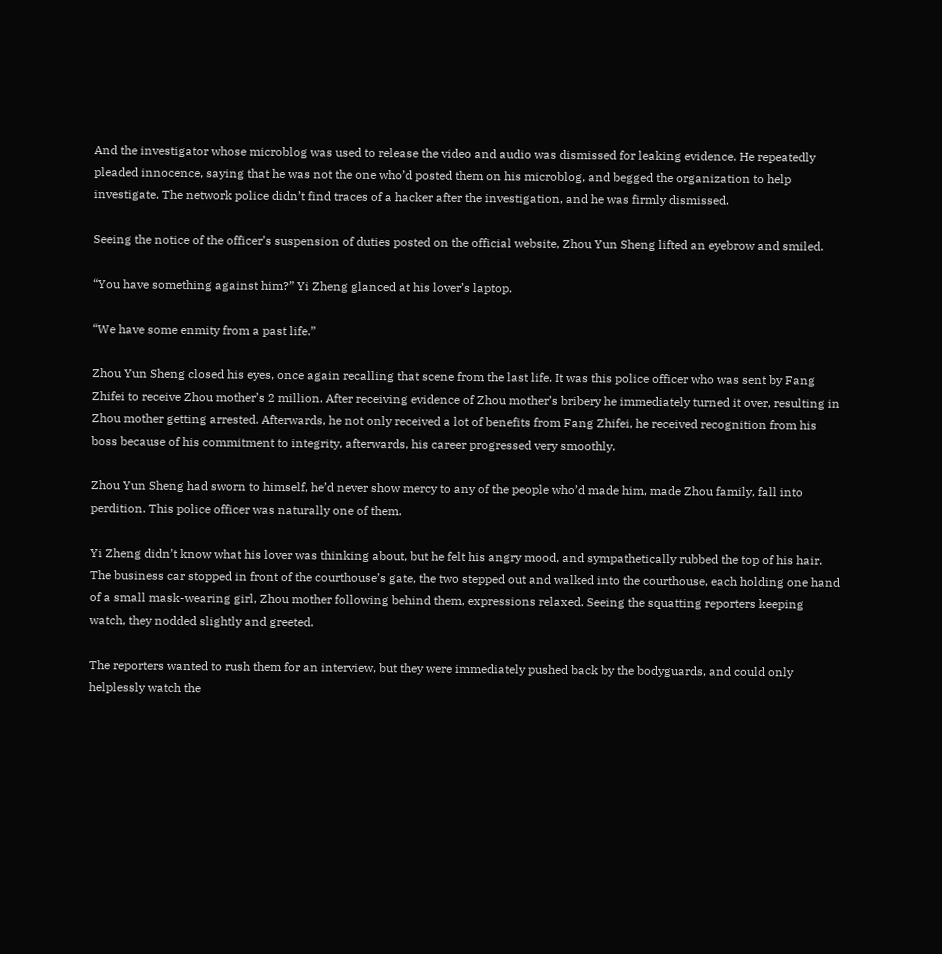And the investigator whose microblog was used to release the video and audio was dismissed for leaking evidence. He repeatedly pleaded innocence, saying that he was not the one who’d posted them on his microblog, and begged the organization to help investigate. The network police didn’t find traces of a hacker after the investigation, and he was firmly dismissed.

Seeing the notice of the officer’s suspension of duties posted on the official website, Zhou Yun Sheng lifted an eyebrow and smiled.

“You have something against him?” Yi Zheng glanced at his lover’s laptop.

“We have some enmity from a past life.”

Zhou Yun Sheng closed his eyes, once again recalling that scene from the last life. It was this police officer who was sent by Fang Zhifei to receive Zhou mother’s 2 million. After receiving evidence of Zhou mother’s bribery he immediately turned it over, resulting in Zhou mother getting arrested. Afterwards, he not only received a lot of benefits from Fang Zhifei, he received recognition from his boss because of his commitment to integrity, afterwards, his career progressed very smoothly.

Zhou Yun Sheng had sworn to himself, he’d never show mercy to any of the people who’d made him, made Zhou family, fall into perdition. This police officer was naturally one of them.

Yi Zheng didn’t know what his lover was thinking about, but he felt his angry mood, and sympathetically rubbed the top of his hair. The business car stopped in front of the courthouse’s gate, the two stepped out and walked into the courthouse, each holding one hand of a small mask-wearing girl, Zhou mother following behind them, expressions relaxed. Seeing the squatting reporters keeping watch, they nodded slightly and greeted.

The reporters wanted to rush them for an interview, but they were immediately pushed back by the bodyguards, and could only helplessly watch the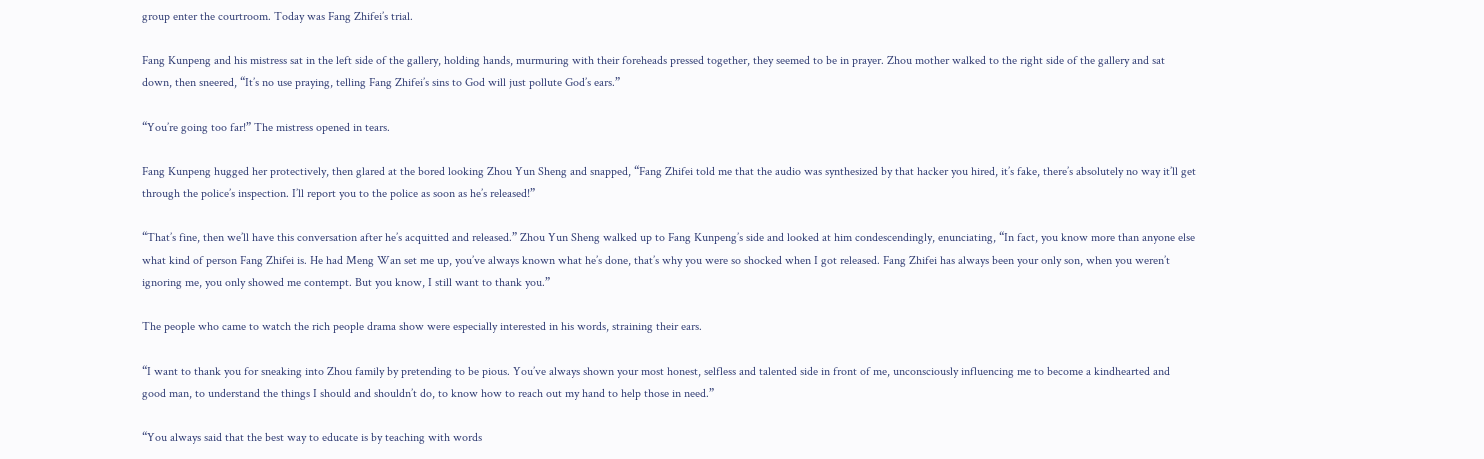group enter the courtroom. Today was Fang Zhifei’s trial.

Fang Kunpeng and his mistress sat in the left side of the gallery, holding hands, murmuring with their foreheads pressed together, they seemed to be in prayer. Zhou mother walked to the right side of the gallery and sat down, then sneered, “It’s no use praying, telling Fang Zhifei’s sins to God will just pollute God’s ears.”

“You’re going too far!” The mistress opened in tears.

Fang Kunpeng hugged her protectively, then glared at the bored looking Zhou Yun Sheng and snapped, “Fang Zhifei told me that the audio was synthesized by that hacker you hired, it’s fake, there’s absolutely no way it’ll get through the police’s inspection. I’ll report you to the police as soon as he’s released!”

“That’s fine, then we’ll have this conversation after he’s acquitted and released.” Zhou Yun Sheng walked up to Fang Kunpeng’s side and looked at him condescendingly, enunciating, “In fact, you know more than anyone else what kind of person Fang Zhifei is. He had Meng Wan set me up, you’ve always known what he’s done, that’s why you were so shocked when I got released. Fang Zhifei has always been your only son, when you weren’t ignoring me, you only showed me contempt. But you know, I still want to thank you.”

The people who came to watch the rich people drama show were especially interested in his words, straining their ears.

“I want to thank you for sneaking into Zhou family by pretending to be pious. You’ve always shown your most honest, selfless and talented side in front of me, unconsciously influencing me to become a kindhearted and good man, to understand the things I should and shouldn’t do, to know how to reach out my hand to help those in need.”

“You always said that the best way to educate is by teaching with words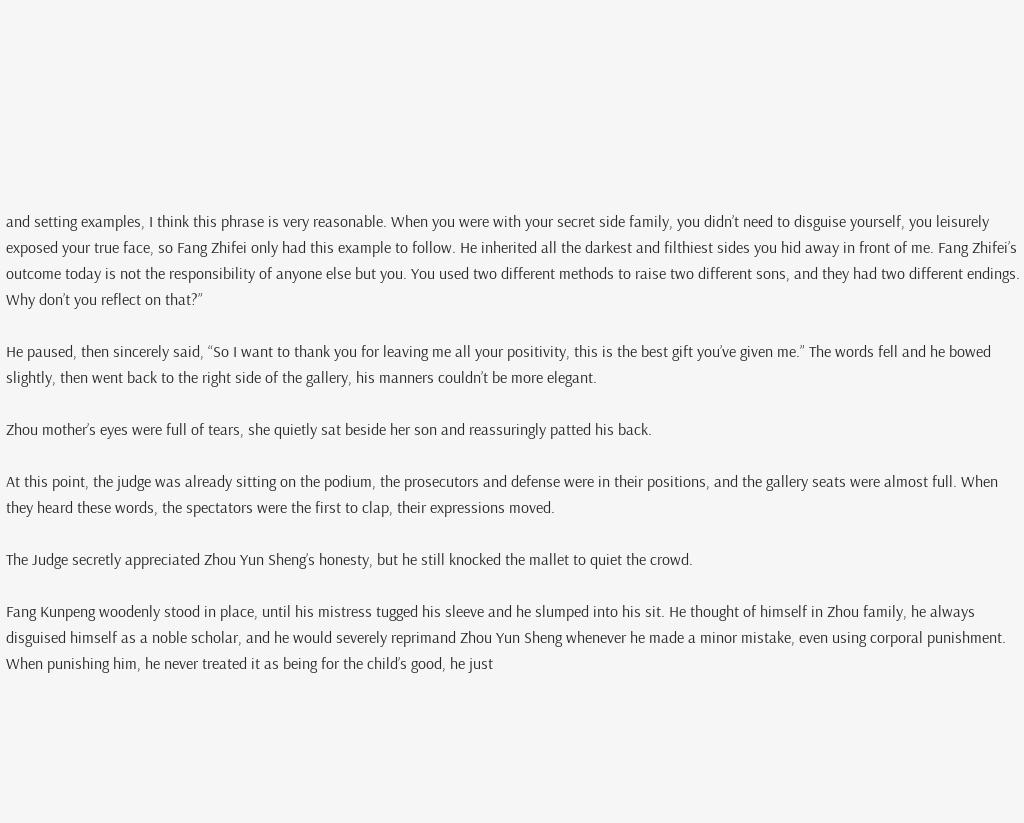and setting examples, I think this phrase is very reasonable. When you were with your secret side family, you didn’t need to disguise yourself, you leisurely exposed your true face, so Fang Zhifei only had this example to follow. He inherited all the darkest and filthiest sides you hid away in front of me. Fang Zhifei’s outcome today is not the responsibility of anyone else but you. You used two different methods to raise two different sons, and they had two different endings. Why don’t you reflect on that?”

He paused, then sincerely said, “So I want to thank you for leaving me all your positivity, this is the best gift you’ve given me.” The words fell and he bowed slightly, then went back to the right side of the gallery, his manners couldn’t be more elegant.

Zhou mother’s eyes were full of tears, she quietly sat beside her son and reassuringly patted his back.

At this point, the judge was already sitting on the podium, the prosecutors and defense were in their positions, and the gallery seats were almost full. When they heard these words, the spectators were the first to clap, their expressions moved.

The Judge secretly appreciated Zhou Yun Sheng’s honesty, but he still knocked the mallet to quiet the crowd.

Fang Kunpeng woodenly stood in place, until his mistress tugged his sleeve and he slumped into his sit. He thought of himself in Zhou family, he always disguised himself as a noble scholar, and he would severely reprimand Zhou Yun Sheng whenever he made a minor mistake, even using corporal punishment. When punishing him, he never treated it as being for the child’s good, he just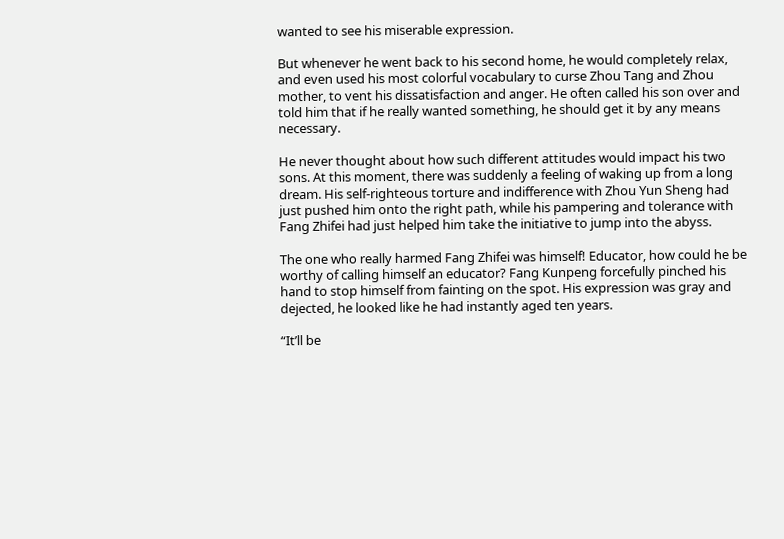wanted to see his miserable expression.

But whenever he went back to his second home, he would completely relax, and even used his most colorful vocabulary to curse Zhou Tang and Zhou mother, to vent his dissatisfaction and anger. He often called his son over and told him that if he really wanted something, he should get it by any means necessary.

He never thought about how such different attitudes would impact his two sons. At this moment, there was suddenly a feeling of waking up from a long dream. His self-righteous torture and indifference with Zhou Yun Sheng had just pushed him onto the right path, while his pampering and tolerance with Fang Zhifei had just helped him take the initiative to jump into the abyss.

The one who really harmed Fang Zhifei was himself! Educator, how could he be worthy of calling himself an educator? Fang Kunpeng forcefully pinched his hand to stop himself from fainting on the spot. His expression was gray and dejected, he looked like he had instantly aged ten years.

“It’ll be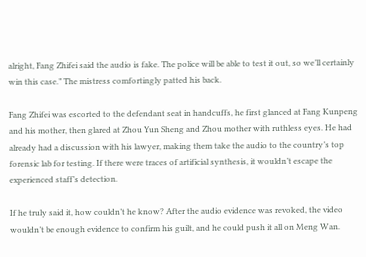alright, Fang Zhifei said the audio is fake. The police will be able to test it out, so we’ll certainly win this case.” The mistress comfortingly patted his back.

Fang Zhifei was escorted to the defendant seat in handcuffs, he first glanced at Fang Kunpeng and his mother, then glared at Zhou Yun Sheng and Zhou mother with ruthless eyes. He had already had a discussion with his lawyer, making them take the audio to the country’s top forensic lab for testing. If there were traces of artificial synthesis, it wouldn’t escape the experienced staff’s detection.

If he truly said it, how couldn’t he know? After the audio evidence was revoked, the video wouldn’t be enough evidence to confirm his guilt, and he could push it all on Meng Wan.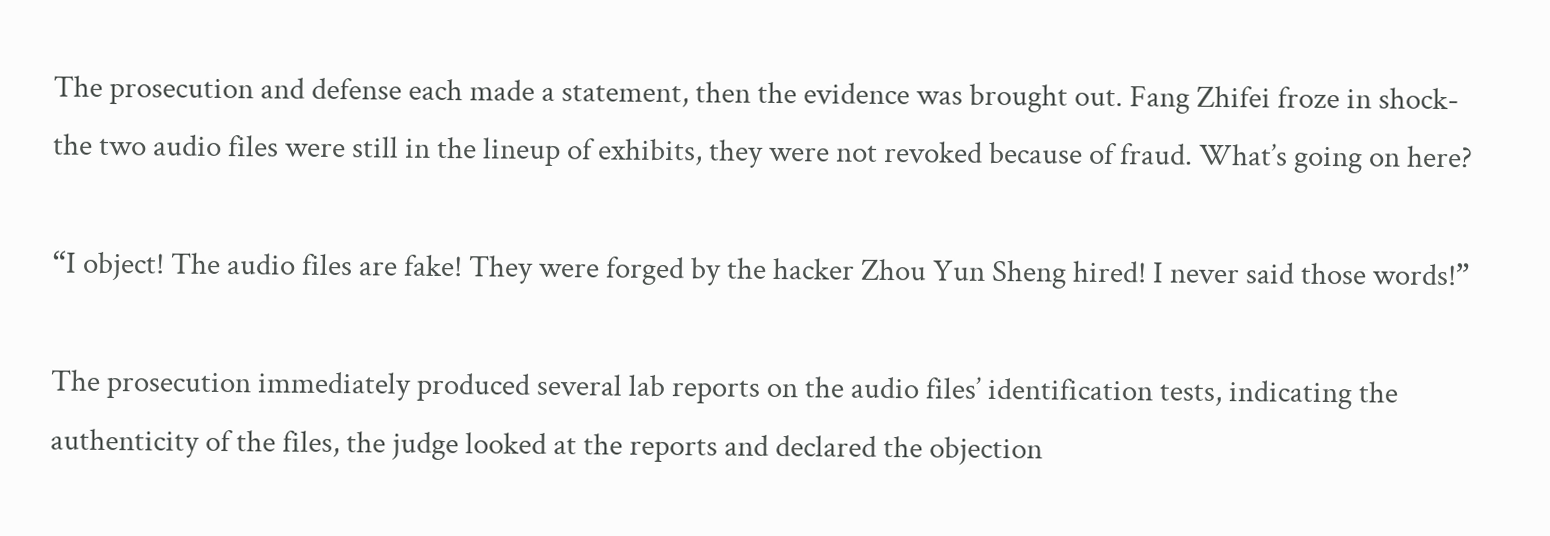The prosecution and defense each made a statement, then the evidence was brought out. Fang Zhifei froze in shock- the two audio files were still in the lineup of exhibits, they were not revoked because of fraud. What’s going on here?

“I object! The audio files are fake! They were forged by the hacker Zhou Yun Sheng hired! I never said those words!”

The prosecution immediately produced several lab reports on the audio files’ identification tests, indicating the authenticity of the files, the judge looked at the reports and declared the objection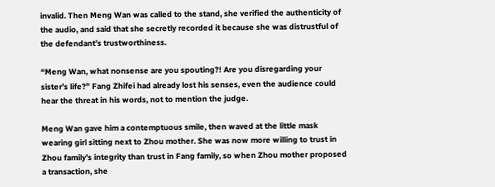invalid. Then Meng Wan was called to the stand, she verified the authenticity of the audio, and said that she secretly recorded it because she was distrustful of the defendant’s trustworthiness.

“Meng Wan, what nonsense are you spouting?! Are you disregarding your sister’s life?” Fang Zhifei had already lost his senses, even the audience could hear the threat in his words, not to mention the judge.

Meng Wan gave him a contemptuous smile, then waved at the little mask wearing girl sitting next to Zhou mother. She was now more willing to trust in Zhou family’s integrity than trust in Fang family, so when Zhou mother proposed a transaction, she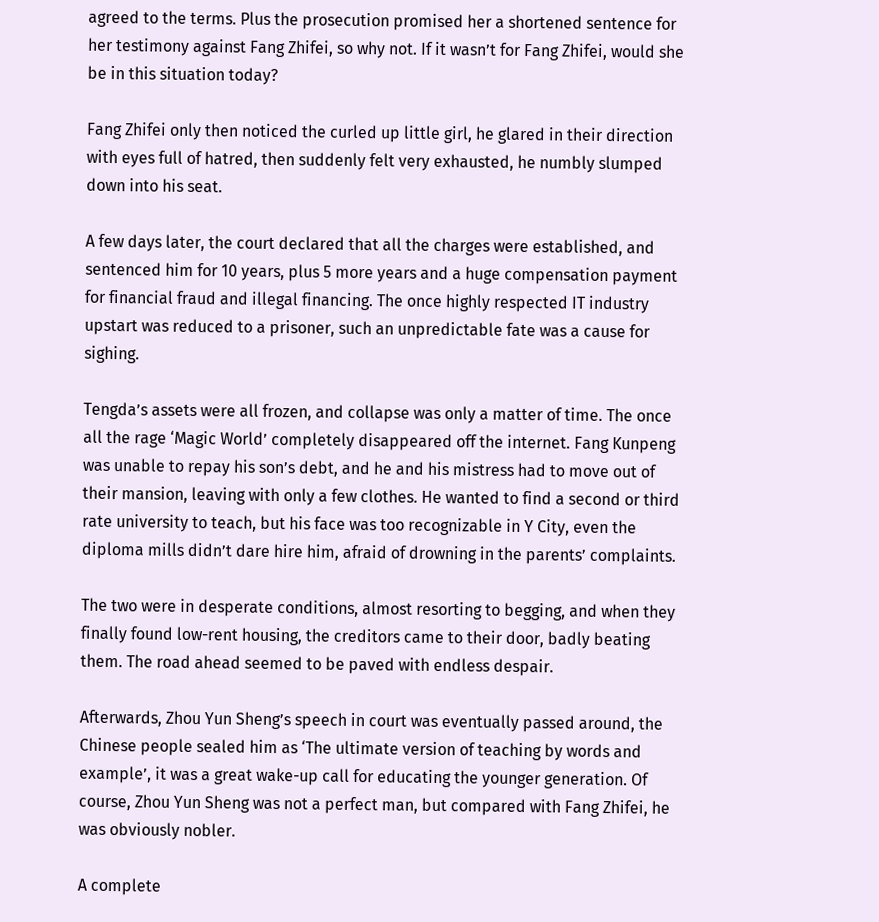agreed to the terms. Plus the prosecution promised her a shortened sentence for her testimony against Fang Zhifei, so why not. If it wasn’t for Fang Zhifei, would she be in this situation today?

Fang Zhifei only then noticed the curled up little girl, he glared in their direction with eyes full of hatred, then suddenly felt very exhausted, he numbly slumped down into his seat.

A few days later, the court declared that all the charges were established, and sentenced him for 10 years, plus 5 more years and a huge compensation payment for financial fraud and illegal financing. The once highly respected IT industry upstart was reduced to a prisoner, such an unpredictable fate was a cause for sighing.

Tengda’s assets were all frozen, and collapse was only a matter of time. The once all the rage ‘Magic World’ completely disappeared off the internet. Fang Kunpeng was unable to repay his son’s debt, and he and his mistress had to move out of their mansion, leaving with only a few clothes. He wanted to find a second or third rate university to teach, but his face was too recognizable in Y City, even the diploma mills didn’t dare hire him, afraid of drowning in the parents’ complaints.

The two were in desperate conditions, almost resorting to begging, and when they finally found low-rent housing, the creditors came to their door, badly beating them. The road ahead seemed to be paved with endless despair.

Afterwards, Zhou Yun Sheng’s speech in court was eventually passed around, the Chinese people sealed him as ‘The ultimate version of teaching by words and example’, it was a great wake-up call for educating the younger generation. Of course, Zhou Yun Sheng was not a perfect man, but compared with Fang Zhifei, he was obviously nobler.

A complete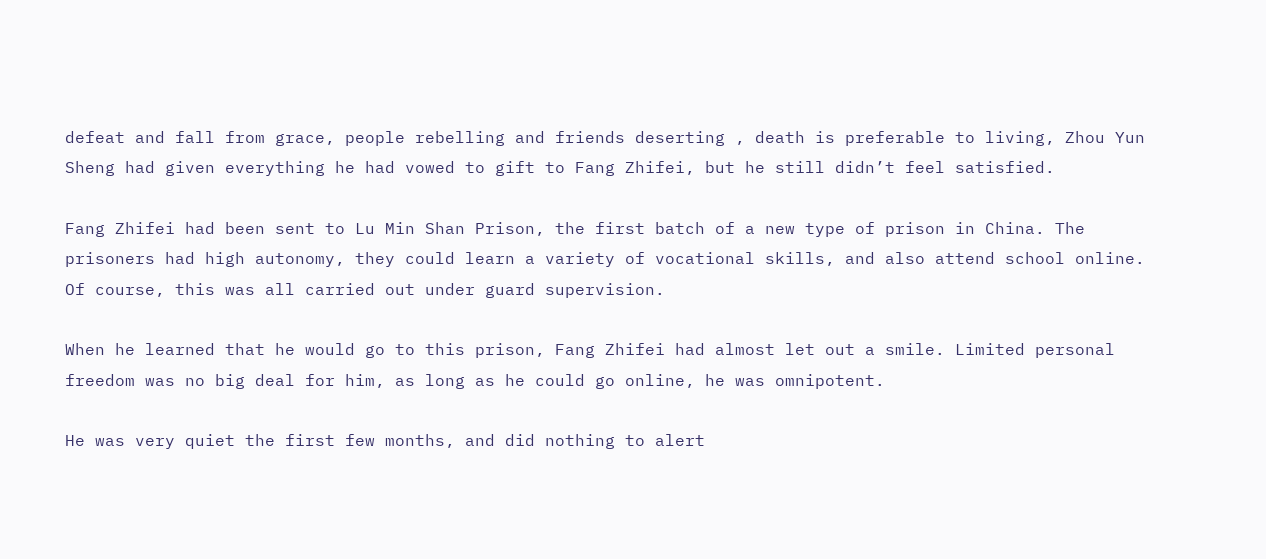defeat and fall from grace, people rebelling and friends deserting , death is preferable to living, Zhou Yun Sheng had given everything he had vowed to gift to Fang Zhifei, but he still didn’t feel satisfied.

Fang Zhifei had been sent to Lu Min Shan Prison, the first batch of a new type of prison in China. The prisoners had high autonomy, they could learn a variety of vocational skills, and also attend school online. Of course, this was all carried out under guard supervision.

When he learned that he would go to this prison, Fang Zhifei had almost let out a smile. Limited personal freedom was no big deal for him, as long as he could go online, he was omnipotent.

He was very quiet the first few months, and did nothing to alert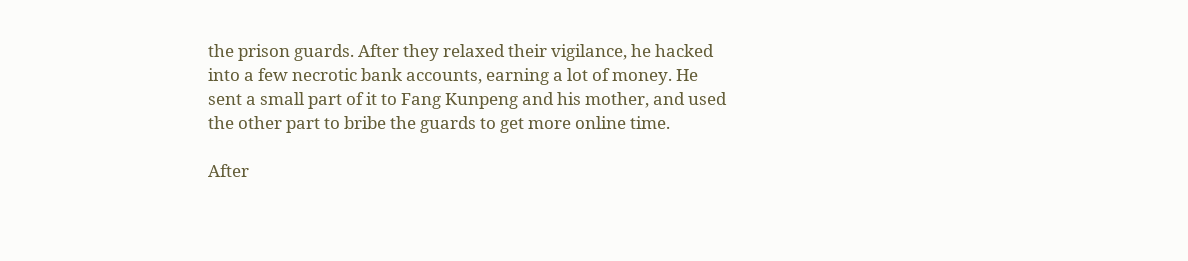the prison guards. After they relaxed their vigilance, he hacked into a few necrotic bank accounts, earning a lot of money. He sent a small part of it to Fang Kunpeng and his mother, and used the other part to bribe the guards to get more online time.

After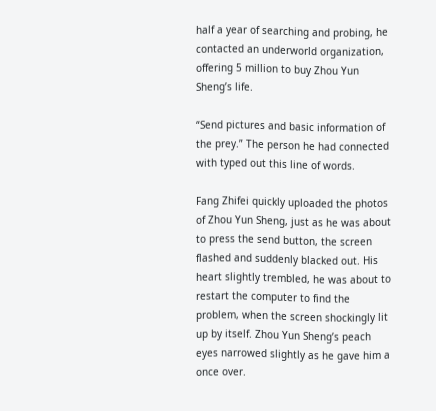half a year of searching and probing, he contacted an underworld organization, offering 5 million to buy Zhou Yun Sheng’s life.

“Send pictures and basic information of the prey.” The person he had connected with typed out this line of words.

Fang Zhifei quickly uploaded the photos of Zhou Yun Sheng, just as he was about to press the send button, the screen flashed and suddenly blacked out. His heart slightly trembled, he was about to restart the computer to find the problem, when the screen shockingly lit up by itself. Zhou Yun Sheng’s peach eyes narrowed slightly as he gave him a once over.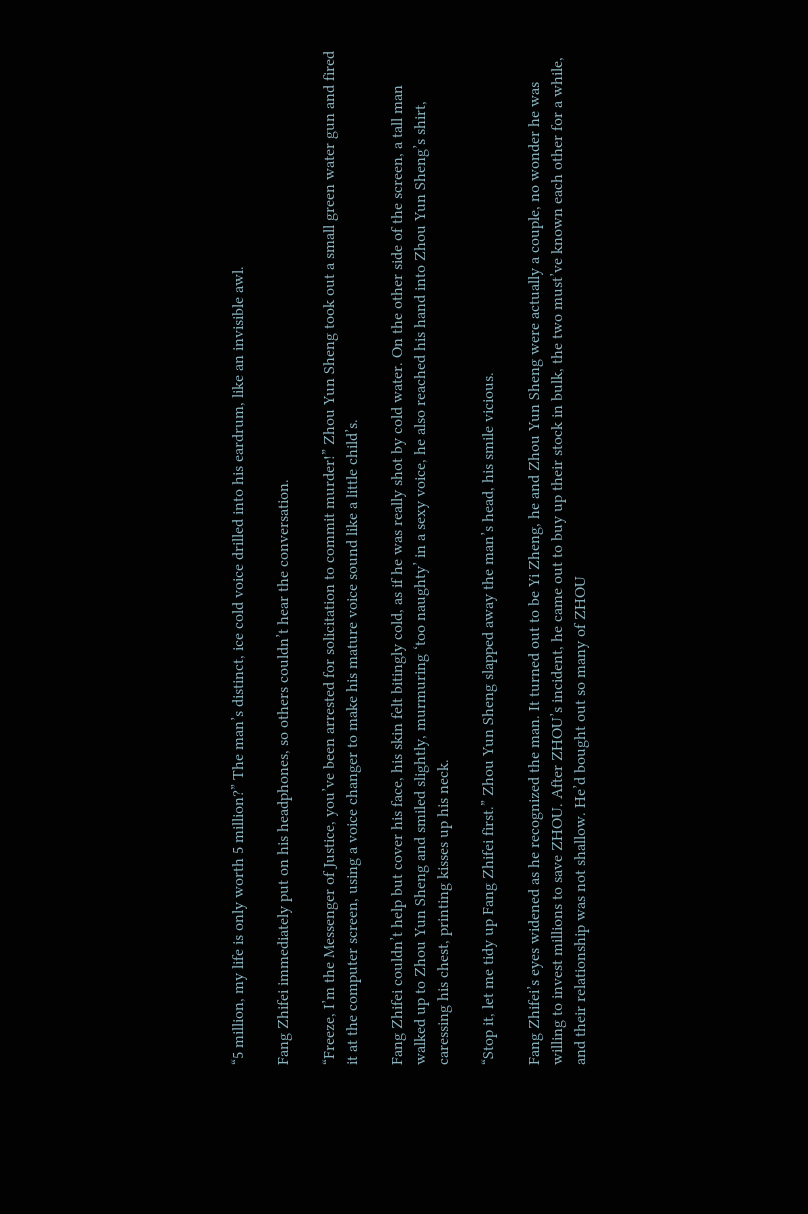“5 million, my life is only worth 5 million?” The man’s distinct, ice cold voice drilled into his eardrum, like an invisible awl.

Fang Zhifei immediately put on his headphones, so others couldn’t hear the conversation.

“Freeze, I’m the Messenger of Justice, you’ve been arrested for solicitation to commit murder!” Zhou Yun Sheng took out a small green water gun and fired it at the computer screen, using a voice changer to make his mature voice sound like a little child’s.

Fang Zhifei couldn’t help but cover his face, his skin felt bitingly cold, as if he was really shot by cold water. On the other side of the screen, a tall man walked up to Zhou Yun Sheng and smiled slightly, murmuring ‘too naughty’ in a sexy voice, he also reached his hand into Zhou Yun Sheng’s shirt, caressing his chest, printing kisses up his neck.

“Stop it, let me tidy up Fang Zhifei first.” Zhou Yun Sheng slapped away the man’s head, his smile vicious.

Fang Zhifei’s eyes widened as he recognized the man. It turned out to be Yi Zheng, he and Zhou Yun Sheng were actually a couple, no wonder he was willing to invest millions to save ZHOU. After ZHOU’s incident, he came out to buy up their stock in bulk, the two must’ve known each other for a while, and their relationship was not shallow. He’d bought out so many of ZHOU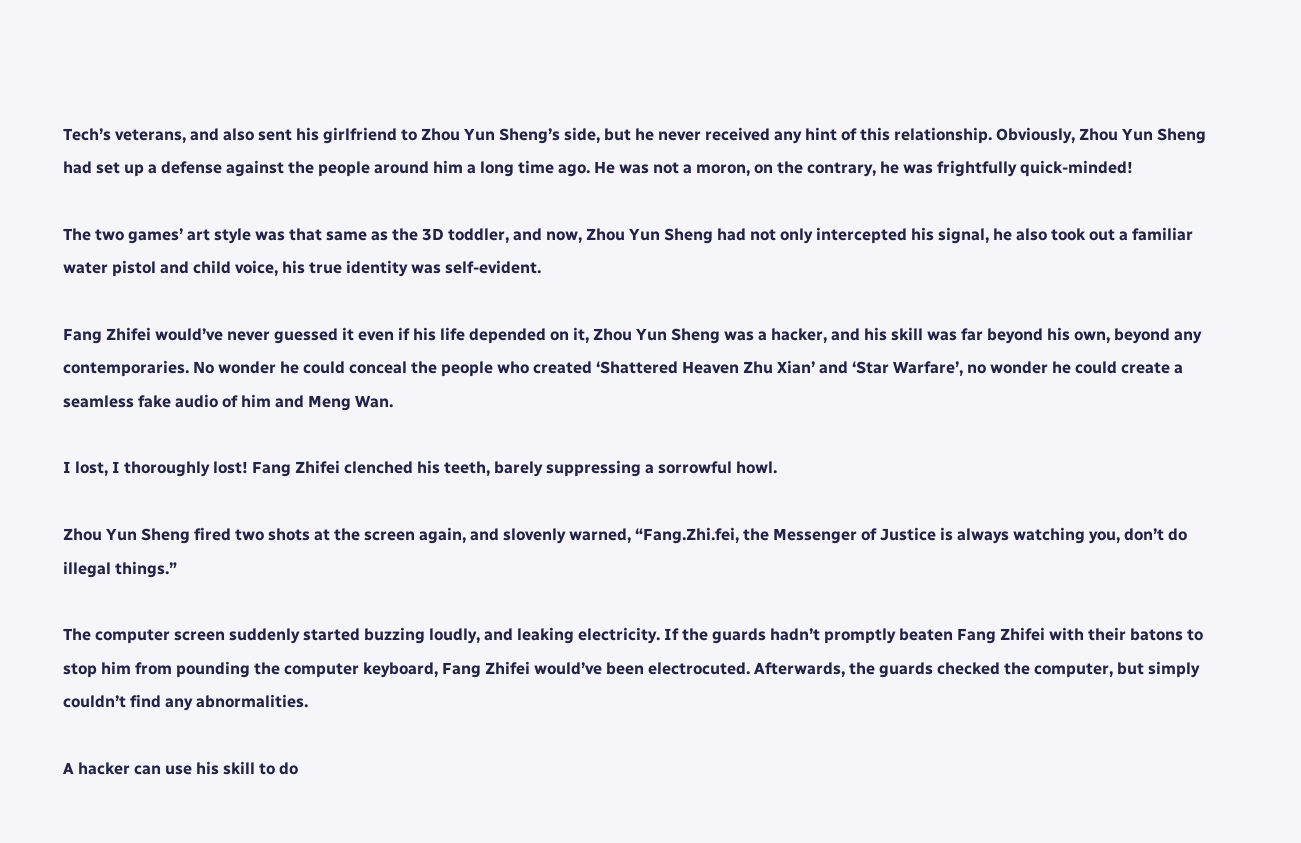Tech’s veterans, and also sent his girlfriend to Zhou Yun Sheng’s side, but he never received any hint of this relationship. Obviously, Zhou Yun Sheng had set up a defense against the people around him a long time ago. He was not a moron, on the contrary, he was frightfully quick-minded!

The two games’ art style was that same as the 3D toddler, and now, Zhou Yun Sheng had not only intercepted his signal, he also took out a familiar water pistol and child voice, his true identity was self-evident.

Fang Zhifei would’ve never guessed it even if his life depended on it, Zhou Yun Sheng was a hacker, and his skill was far beyond his own, beyond any contemporaries. No wonder he could conceal the people who created ‘Shattered Heaven Zhu Xian’ and ‘Star Warfare’, no wonder he could create a seamless fake audio of him and Meng Wan.

I lost, I thoroughly lost! Fang Zhifei clenched his teeth, barely suppressing a sorrowful howl.

Zhou Yun Sheng fired two shots at the screen again, and slovenly warned, “Fang.Zhi.fei, the Messenger of Justice is always watching you, don’t do illegal things.”

The computer screen suddenly started buzzing loudly, and leaking electricity. If the guards hadn’t promptly beaten Fang Zhifei with their batons to stop him from pounding the computer keyboard, Fang Zhifei would’ve been electrocuted. Afterwards, the guards checked the computer, but simply couldn’t find any abnormalities.

A hacker can use his skill to do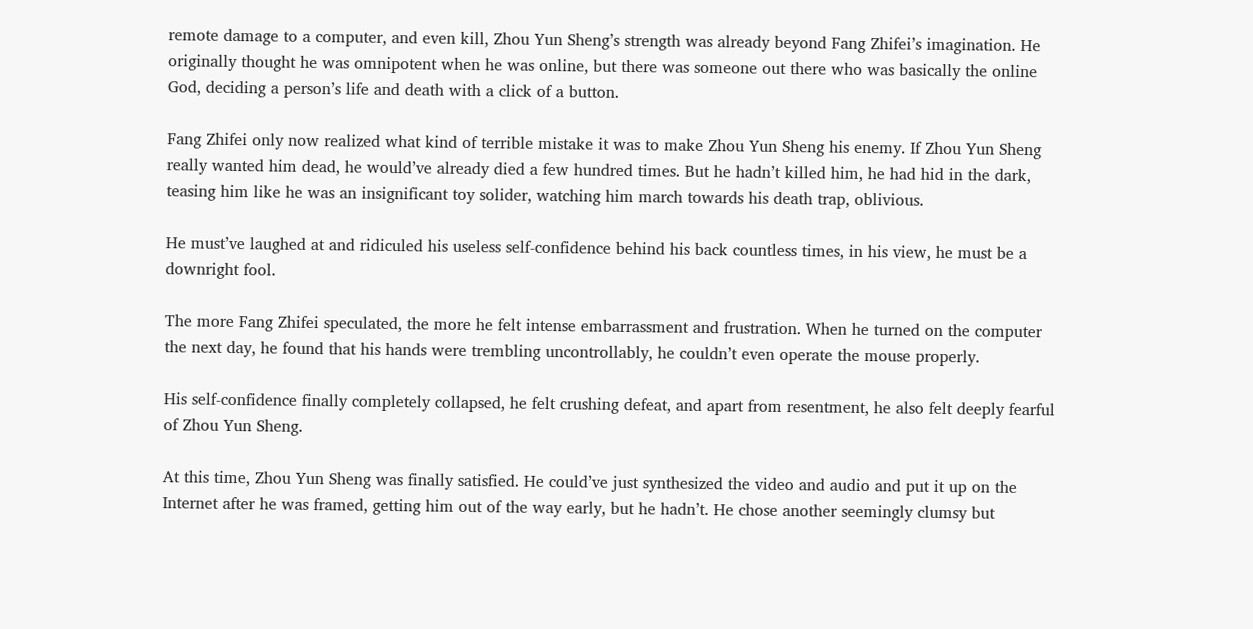remote damage to a computer, and even kill, Zhou Yun Sheng’s strength was already beyond Fang Zhifei’s imagination. He originally thought he was omnipotent when he was online, but there was someone out there who was basically the online God, deciding a person’s life and death with a click of a button.

Fang Zhifei only now realized what kind of terrible mistake it was to make Zhou Yun Sheng his enemy. If Zhou Yun Sheng really wanted him dead, he would’ve already died a few hundred times. But he hadn’t killed him, he had hid in the dark, teasing him like he was an insignificant toy solider, watching him march towards his death trap, oblivious.

He must’ve laughed at and ridiculed his useless self-confidence behind his back countless times, in his view, he must be a downright fool.

The more Fang Zhifei speculated, the more he felt intense embarrassment and frustration. When he turned on the computer the next day, he found that his hands were trembling uncontrollably, he couldn’t even operate the mouse properly.

His self-confidence finally completely collapsed, he felt crushing defeat, and apart from resentment, he also felt deeply fearful of Zhou Yun Sheng.

At this time, Zhou Yun Sheng was finally satisfied. He could’ve just synthesized the video and audio and put it up on the Internet after he was framed, getting him out of the way early, but he hadn’t. He chose another seemingly clumsy but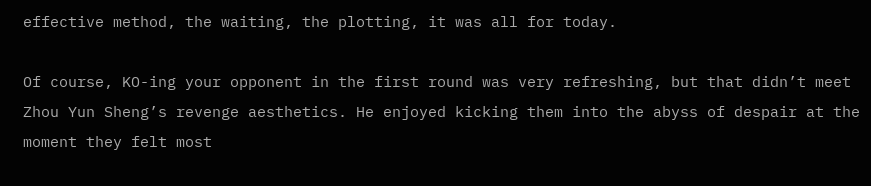effective method, the waiting, the plotting, it was all for today.

Of course, KO-ing your opponent in the first round was very refreshing, but that didn’t meet Zhou Yun Sheng’s revenge aesthetics. He enjoyed kicking them into the abyss of despair at the moment they felt most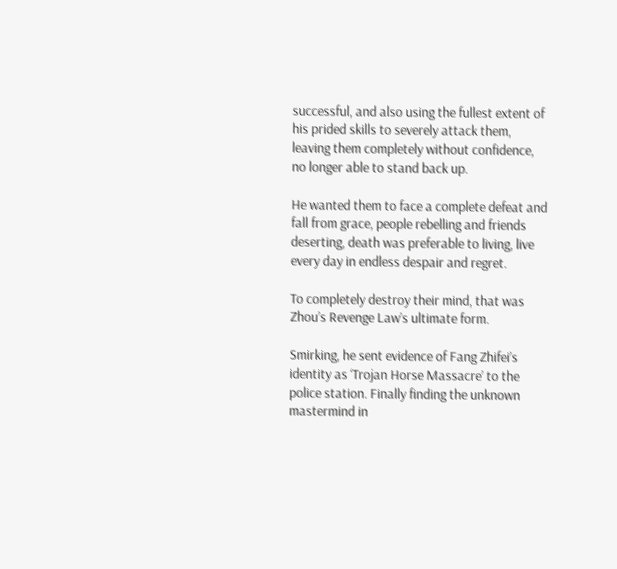successful, and also using the fullest extent of his prided skills to severely attack them, leaving them completely without confidence, no longer able to stand back up.

He wanted them to face a complete defeat and fall from grace, people rebelling and friends deserting, death was preferable to living, live every day in endless despair and regret.

To completely destroy their mind, that was Zhou’s Revenge Law’s ultimate form.

Smirking, he sent evidence of Fang Zhifei’s identity as ‘Trojan Horse Massacre’ to the police station. Finally finding the unknown mastermind in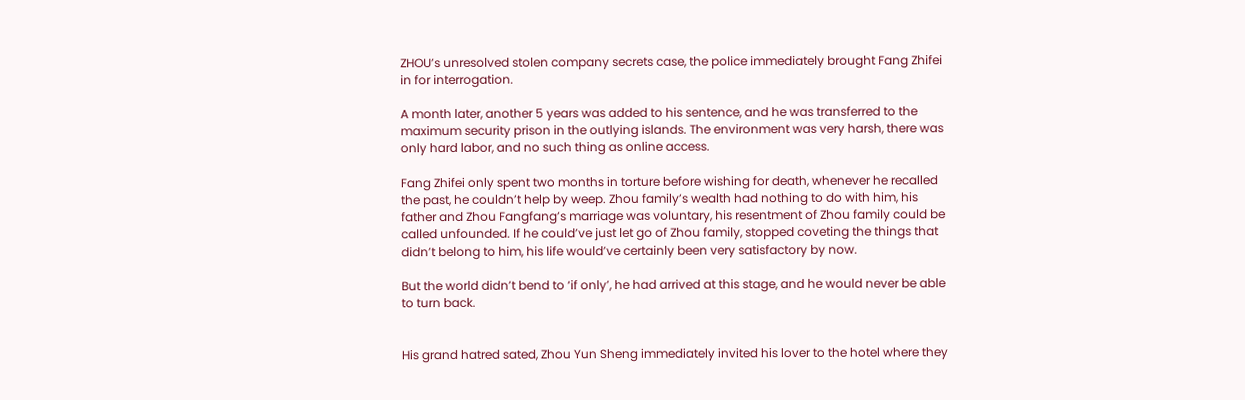ZHOU’s unresolved stolen company secrets case, the police immediately brought Fang Zhifei in for interrogation.

A month later, another 5 years was added to his sentence, and he was transferred to the maximum security prison in the outlying islands. The environment was very harsh, there was only hard labor, and no such thing as online access.

Fang Zhifei only spent two months in torture before wishing for death, whenever he recalled the past, he couldn’t help by weep. Zhou family’s wealth had nothing to do with him, his father and Zhou Fangfang’s marriage was voluntary, his resentment of Zhou family could be called unfounded. If he could’ve just let go of Zhou family, stopped coveting the things that didn’t belong to him, his life would’ve certainly been very satisfactory by now.

But the world didn’t bend to ‘if only’, he had arrived at this stage, and he would never be able to turn back.


His grand hatred sated, Zhou Yun Sheng immediately invited his lover to the hotel where they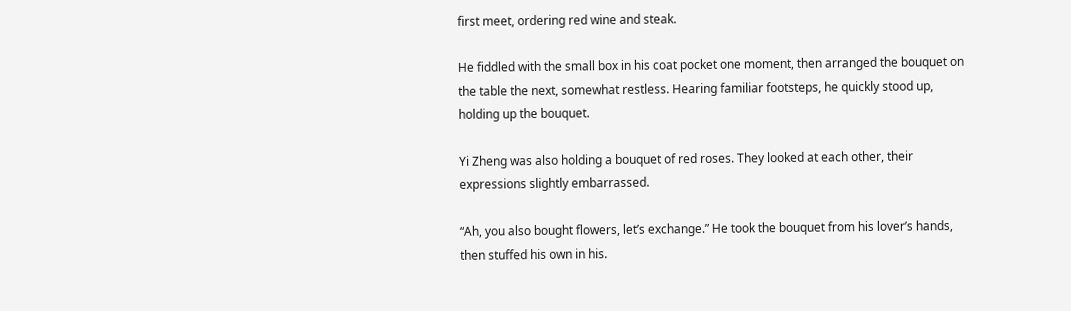first meet, ordering red wine and steak.

He fiddled with the small box in his coat pocket one moment, then arranged the bouquet on the table the next, somewhat restless. Hearing familiar footsteps, he quickly stood up, holding up the bouquet.

Yi Zheng was also holding a bouquet of red roses. They looked at each other, their expressions slightly embarrassed.

“Ah, you also bought flowers, let’s exchange.” He took the bouquet from his lover’s hands, then stuffed his own in his.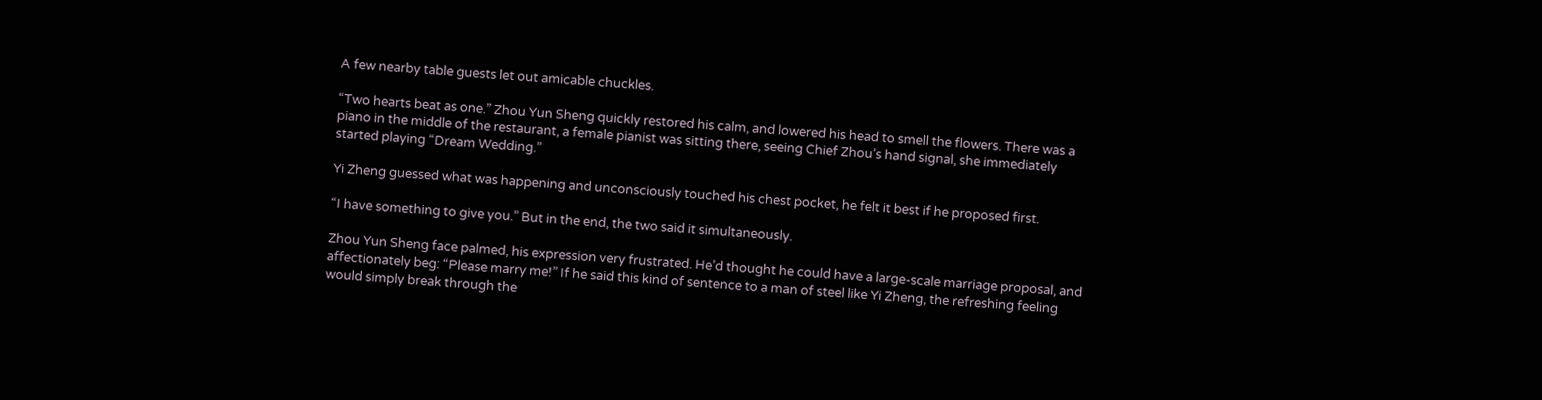A few nearby table guests let out amicable chuckles.

“Two hearts beat as one.” Zhou Yun Sheng quickly restored his calm, and lowered his head to smell the flowers. There was a piano in the middle of the restaurant, a female pianist was sitting there, seeing Chief Zhou’s hand signal, she immediately started playing “Dream Wedding.”

Yi Zheng guessed what was happening and unconsciously touched his chest pocket, he felt it best if he proposed first.

“I have something to give you.” But in the end, the two said it simultaneously.

Zhou Yun Sheng face palmed, his expression very frustrated. He’d thought he could have a large-scale marriage proposal, and affectionately beg: “Please marry me!” If he said this kind of sentence to a man of steel like Yi Zheng, the refreshing feeling would simply break through the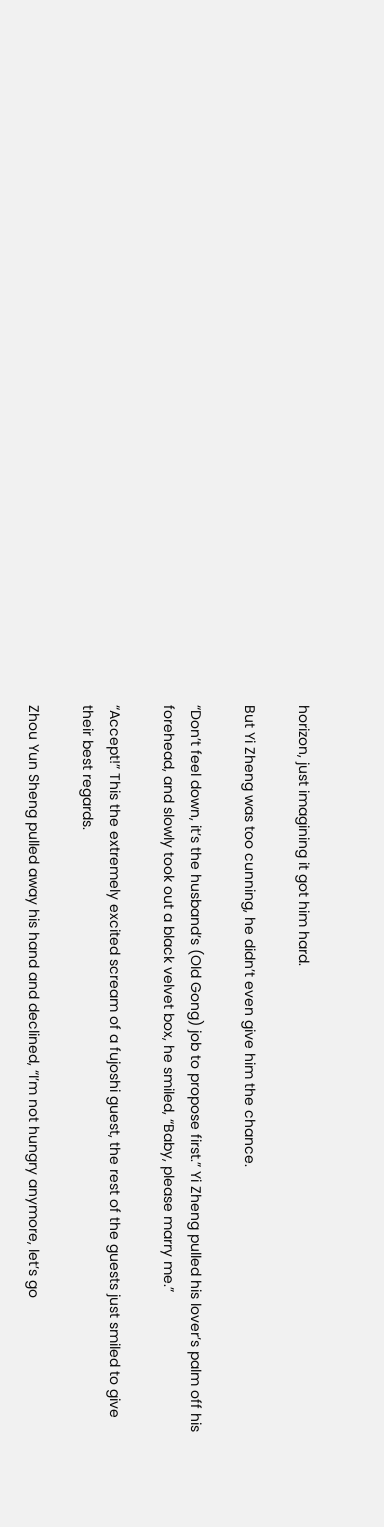horizon, just imagining it got him hard.

But Yi Zheng was too cunning, he didn’t even give him the chance.

“Don’t feel down, it’s the husband’s (Old Gong) job to propose first.” Yi Zheng pulled his lover’s palm off his forehead, and slowly took out a black velvet box, he smiled, “Baby, please marry me.”

“Accept!” This the extremely excited scream of a fujoshi guest, the rest of the guests just smiled to give their best regards.

Zhou Yun Sheng pulled away his hand and declined, “I’m not hungry anymore, let’s go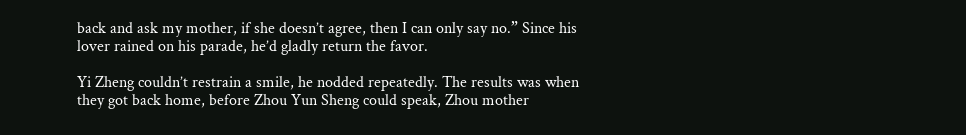back and ask my mother, if she doesn’t agree, then I can only say no.” Since his lover rained on his parade, he’d gladly return the favor.

Yi Zheng couldn’t restrain a smile, he nodded repeatedly. The results was when they got back home, before Zhou Yun Sheng could speak, Zhou mother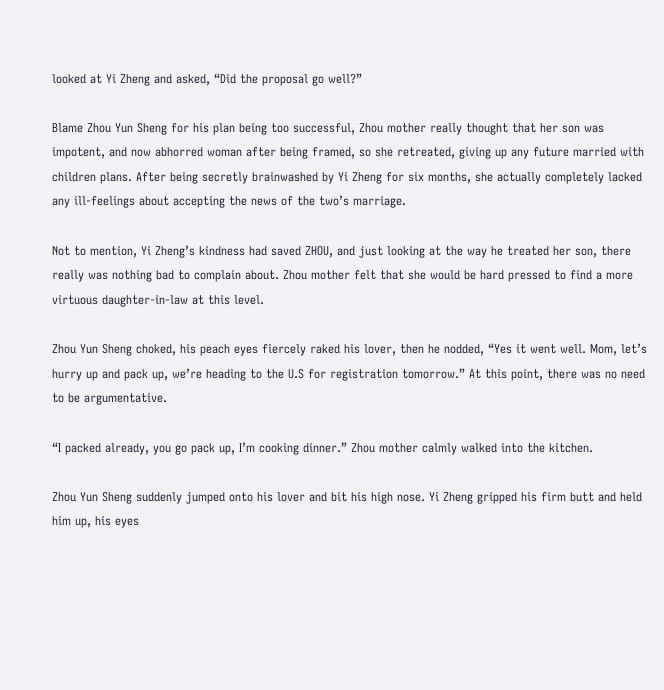looked at Yi Zheng and asked, “Did the proposal go well?”

Blame Zhou Yun Sheng for his plan being too successful, Zhou mother really thought that her son was impotent, and now abhorred woman after being framed, so she retreated, giving up any future married with children plans. After being secretly brainwashed by Yi Zheng for six months, she actually completely lacked any ill-feelings about accepting the news of the two’s marriage.

Not to mention, Yi Zheng’s kindness had saved ZHOU, and just looking at the way he treated her son, there really was nothing bad to complain about. Zhou mother felt that she would be hard pressed to find a more virtuous daughter-in-law at this level.

Zhou Yun Sheng choked, his peach eyes fiercely raked his lover, then he nodded, “Yes it went well. Mom, let’s hurry up and pack up, we’re heading to the U.S for registration tomorrow.” At this point, there was no need to be argumentative.

“I packed already, you go pack up, I’m cooking dinner.” Zhou mother calmly walked into the kitchen.

Zhou Yun Sheng suddenly jumped onto his lover and bit his high nose. Yi Zheng gripped his firm butt and held him up, his eyes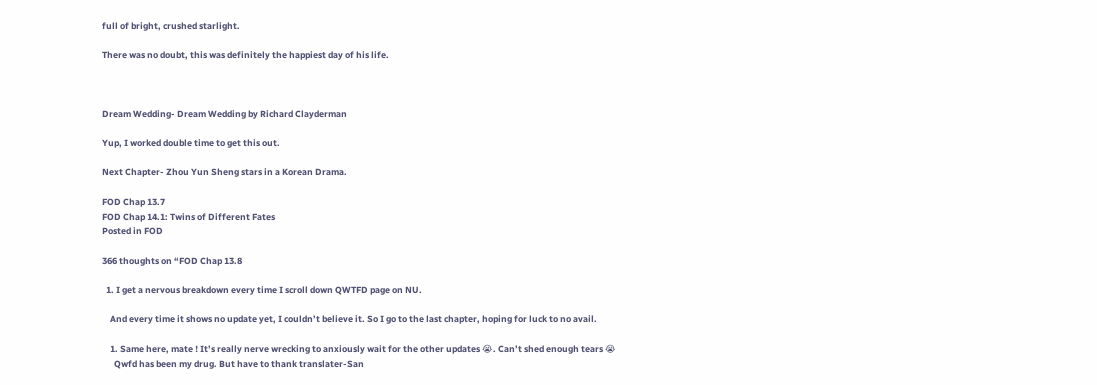full of bright, crushed starlight.

There was no doubt, this was definitely the happiest day of his life.



Dream Wedding- Dream Wedding by Richard Clayderman

Yup, I worked double time to get this out.

Next Chapter- Zhou Yun Sheng stars in a Korean Drama.

FOD Chap 13.7
FOD Chap 14.1: Twins of Different Fates
Posted in FOD

366 thoughts on “FOD Chap 13.8

  1. I get a nervous breakdown every time I scroll down QWTFD page on NU.

    And every time it shows no update yet, I couldn’t believe it. So I go to the last chapter, hoping for luck to no avail.

    1. Same here, mate ! It’s really nerve wrecking to anxiously wait for the other updates 😭. Can’t shed enough tears 😭
      Qwfd has been my drug. But have to thank translater-San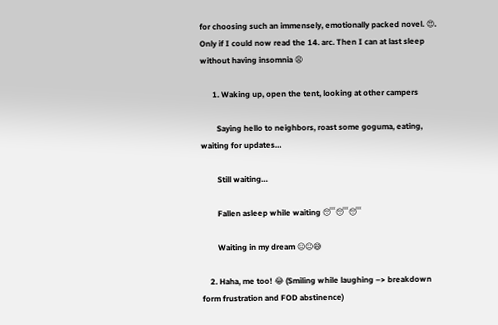for choosing such an immensely, emotionally packed novel. 😍. Only if I could now read the 14. arc. Then I can at last sleep without having insomnia 😩

      1. Waking up, open the tent, looking at other campers

        Saying hello to neighbors, roast some goguma, eating, waiting for updates…

        Still waiting…

        Fallen asleep while waiting 😴😴😴

        Waiting in my dream 😑😐😅

    2. Haha, me too! 😂 (Smiling while laughing –> breakdown form frustration and FOD abstinence)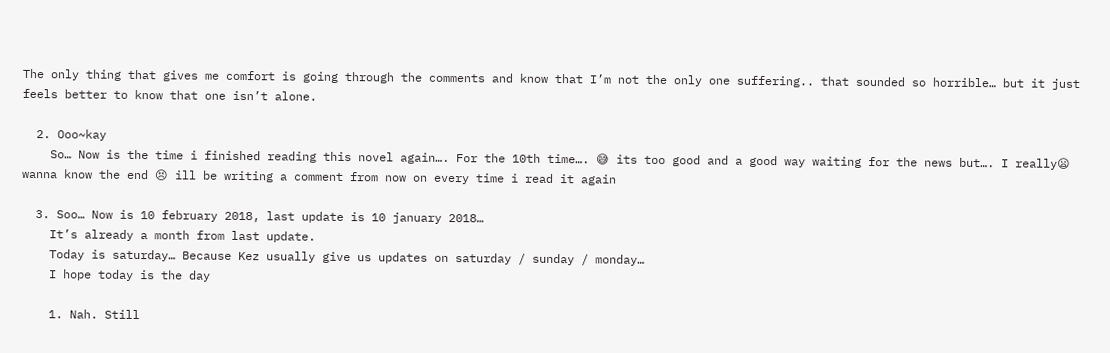The only thing that gives me comfort is going through the comments and know that I’m not the only one suffering.. that sounded so horrible… but it just feels better to know that one isn’t alone.

  2. Ooo~kay
    So… Now is the time i finished reading this novel again…. For the 10th time…. 😅 its too good and a good way waiting for the news but…. I really😦 wanna know the end 😣 ill be writing a comment from now on every time i read it again

  3. Soo… Now is 10 february 2018, last update is 10 january 2018…
    It’s already a month from last update.
    Today is saturday… Because Kez usually give us updates on saturday / sunday / monday…
    I hope today is the day

    1. Nah. Still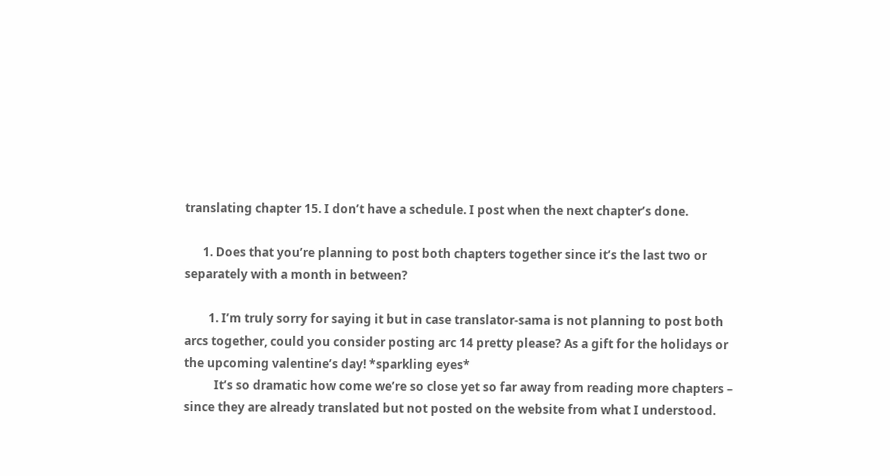translating chapter 15. I don’t have a schedule. I post when the next chapter’s done.

      1. Does that you’re planning to post both chapters together since it’s the last two or separately with a month in between?

        1. I’m truly sorry for saying it but in case translator-sama is not planning to post both arcs together, could you consider posting arc 14 pretty please? As a gift for the holidays or the upcoming valentine’s day! *sparkling eyes*
          It’s so dramatic how come we’re so close yet so far away from reading more chapters – since they are already translated but not posted on the website from what I understood.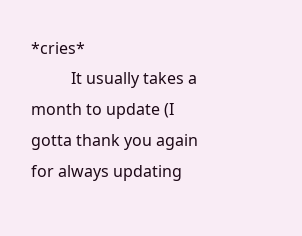*cries*
          It usually takes a month to update (I gotta thank you again for always updating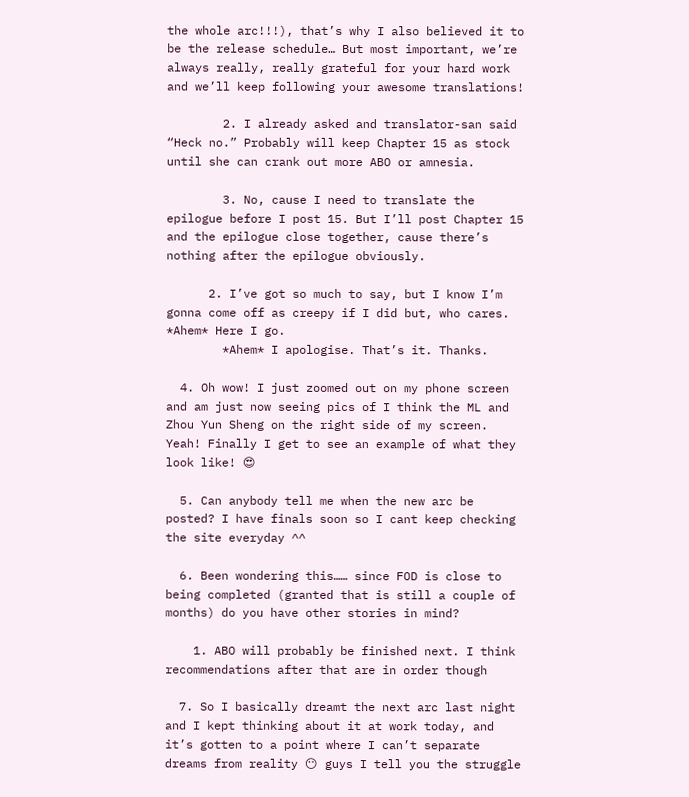the whole arc!!!), that’s why I also believed it to be the release schedule… But most important, we’re always really, really grateful for your hard work and we’ll keep following your awesome translations!

        2. I already asked and translator-san said “Heck no.” Probably will keep Chapter 15 as stock until she can crank out more ABO or amnesia.

        3. No, cause I need to translate the epilogue before I post 15. But I’ll post Chapter 15 and the epilogue close together, cause there’s nothing after the epilogue obviously.

      2. I’ve got so much to say, but I know I’m gonna come off as creepy if I did but, who cares. *Ahem* Here I go.
        *Ahem* I apologise. That’s it. Thanks.

  4. Oh wow! I just zoomed out on my phone screen and am just now seeing pics of I think the ML and Zhou Yun Sheng on the right side of my screen. Yeah! Finally I get to see an example of what they look like! 😍

  5. Can anybody tell me when the new arc be posted? I have finals soon so I cant keep checking the site everyday ^^

  6. Been wondering this…… since FOD is close to being completed (granted that is still a couple of months) do you have other stories in mind?

    1. ABO will probably be finished next. I think recommendations after that are in order though

  7. So I basically dreamt the next arc last night and I kept thinking about it at work today, and it’s gotten to a point where I can’t separate dreams from reality 😶 guys I tell you the struggle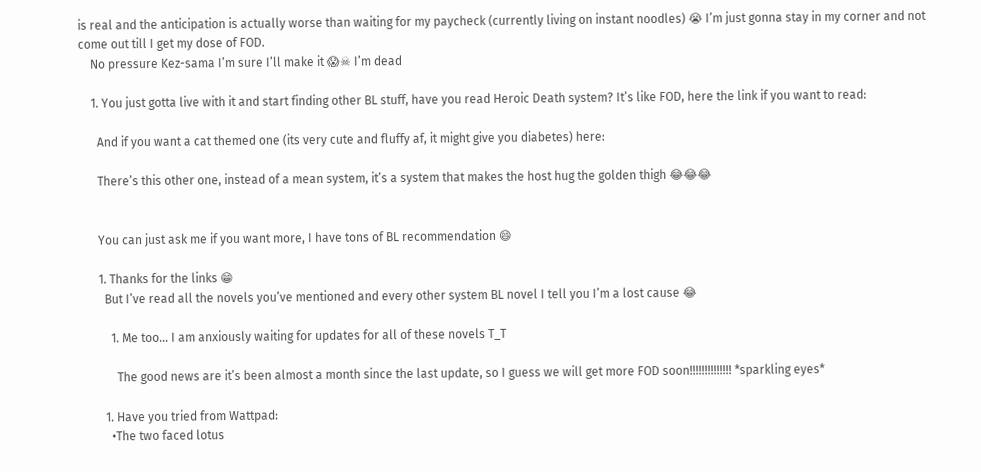is real and the anticipation is actually worse than waiting for my paycheck (currently living on instant noodles) 😭 I’m just gonna stay in my corner and not come out till I get my dose of FOD.
    No pressure Kez-sama I’m sure I’ll make it 😱☠ I’m dead

    1. You just gotta live with it and start finding other BL stuff, have you read Heroic Death system? It’s like FOD, here the link if you want to read:

      And if you want a cat themed one (its very cute and fluffy af, it might give you diabetes) here:

      There’s this other one, instead of a mean system, it’s a system that makes the host hug the golden thigh 😂😂😂


      You can just ask me if you want more, I have tons of BL recommendation 😄

      1. Thanks for the links 😁
        But I’ve read all the novels you’ve mentioned and every other system BL novel I tell you I’m a lost cause 😂

          1. Me too… I am anxiously waiting for updates for all of these novels T_T

            The good news are it’s been almost a month since the last update, so I guess we will get more FOD soon!!!!!!!!!!!!!! *sparkling eyes*

        1. Have you tried from Wattpad:
          •The two faced lotus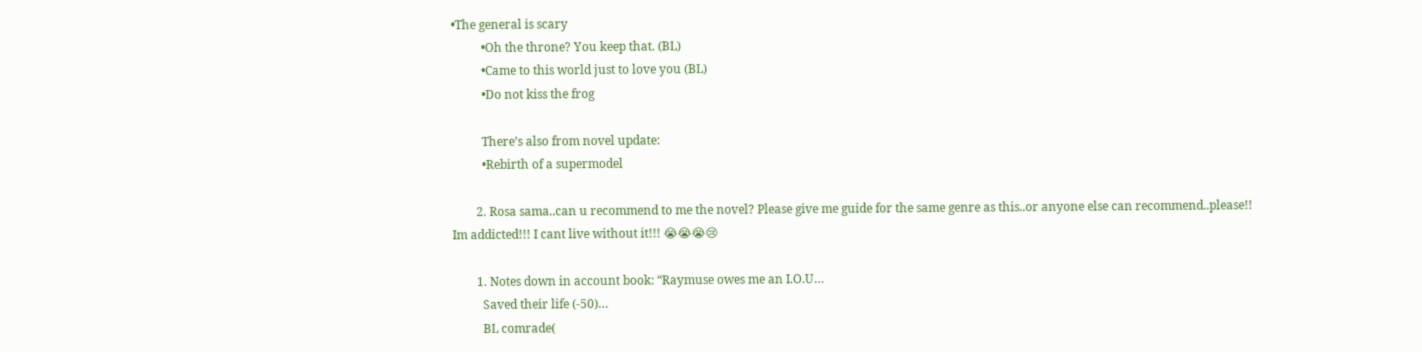•The general is scary
          •Oh the throne? You keep that. (BL)
          •Came to this world just to love you (BL)
          •Do not kiss the frog

          There’s also from novel update:
          •Rebirth of a supermodel

        2. Rosa sama..can u recommend to me the novel? Please give me guide for the same genre as this..or anyone else can recommend..please!! Im addicted!!! I cant live without it!!! 😭😭😭😢

        1. Notes down in account book: “Raymuse owes me an I.O.U…
          Saved their life (-50)…
          BL comrade(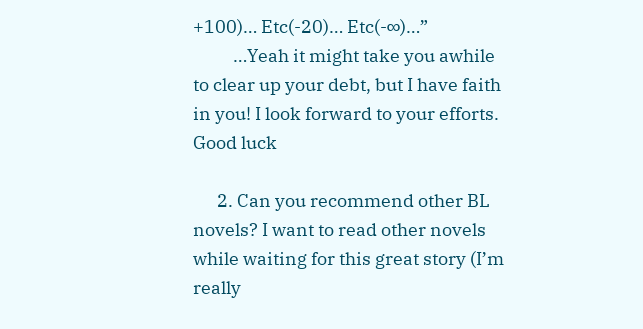+100)… Etc(-20)… Etc(-∞)…”
          …Yeah it might take you awhile to clear up your debt, but I have faith in you! I look forward to your efforts. Good luck

      2. Can you recommend other BL novels? I want to read other novels while waiting for this great story (I’m really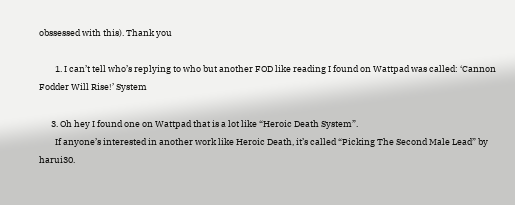obssessed with this). Thank you

        1. I can’t tell who’s replying to who but another FOD like reading I found on Wattpad was called: ‘Cannon Fodder Will Rise!’ System

      3. Oh hey I found one on Wattpad that is a lot like “Heroic Death System”.
        If anyone’s interested in another work like Heroic Death, it’s called “Picking The Second Male Lead” by harui30.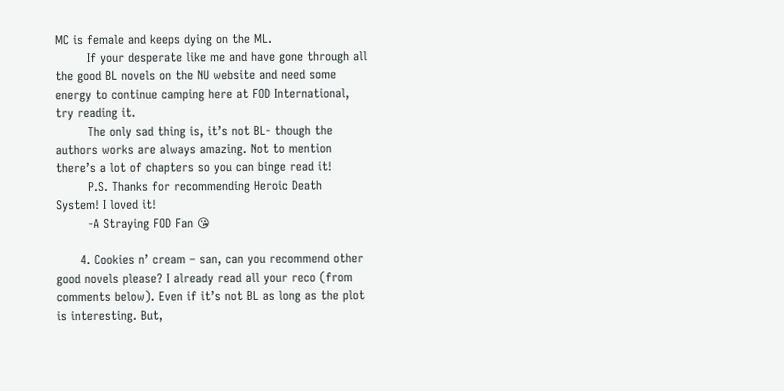MC is female and keeps dying on the ML.
        If your desperate like me and have gone through all the good BL novels on the NU website and need some energy to continue camping here at FOD International, try reading it.
        The only sad thing is, it’s not BL- though the authors works are always amazing. Not to mention there’s a lot of chapters so you can binge read it!
        P.S. Thanks for recommending Heroic Death System! I loved it!
        -A Straying FOD Fan 😘

      4. Cookies n’ cream – san, can you recommend other good novels please? I already read all your reco (from comments below). Even if it’s not BL as long as the plot is interesting. But,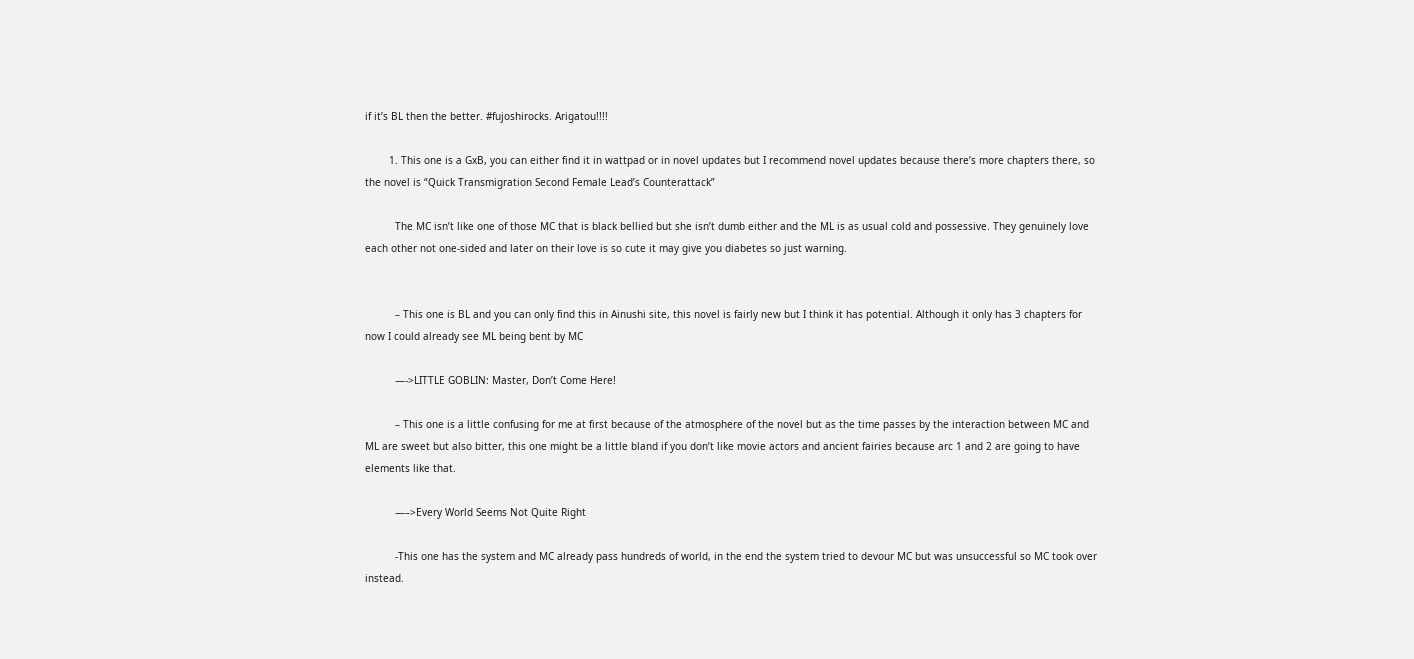if it’s BL then the better. #fujoshirocks. Arigatou!!!!

        1. This one is a GxB, you can either find it in wattpad or in novel updates but I recommend novel updates because there’s more chapters there, so the novel is “Quick Transmigration Second Female Lead’s Counterattack”

          The MC isn’t like one of those MC that is black bellied but she isn’t dumb either and the ML is as usual cold and possessive. They genuinely love each other not one-sided and later on their love is so cute it may give you diabetes so just warning.


          – This one is BL and you can only find this in Ainushi site, this novel is fairly new but I think it has potential. Although it only has 3 chapters for now I could already see ML being bent by MC

          —->LITTLE GOBLIN: Master, Don’t Come Here!

          – This one is a little confusing for me at first because of the atmosphere of the novel but as the time passes by the interaction between MC and ML are sweet but also bitter, this one might be a little bland if you don’t like movie actors and ancient fairies because arc 1 and 2 are going to have elements like that.

          —–>Every World Seems Not Quite Right

          -This one has the system and MC already pass hundreds of world, in the end the system tried to devour MC but was unsuccessful so MC took over instead.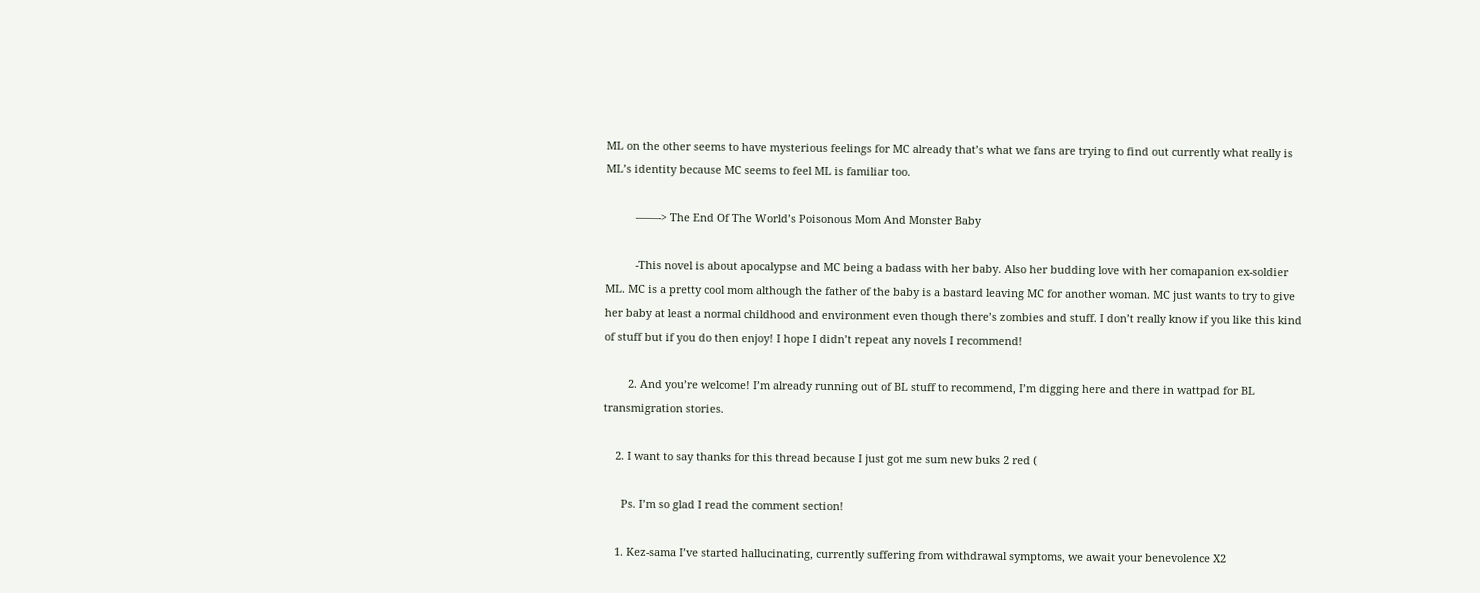ML on the other seems to have mysterious feelings for MC already that’s what we fans are trying to find out currently what really is ML’s identity because MC seems to feel ML is familiar too.

          ——-> The End Of The World’s Poisonous Mom And Monster Baby

          -This novel is about apocalypse and MC being a badass with her baby. Also her budding love with her comapanion ex-soldier ML. MC is a pretty cool mom although the father of the baby is a bastard leaving MC for another woman. MC just wants to try to give her baby at least a normal childhood and environment even though there’s zombies and stuff. I don’t really know if you like this kind of stuff but if you do then enjoy! I hope I didn’t repeat any novels I recommend!

        2. And you’re welcome! I’m already running out of BL stuff to recommend, I’m digging here and there in wattpad for BL transmigration stories.

    2. I want to say thanks for this thread because I just got me sum new buks 2 red (

      Ps. I’m so glad I read the comment section!

    1. Kez-sama I’ve started hallucinating, currently suffering from withdrawal symptoms, we await your benevolence X2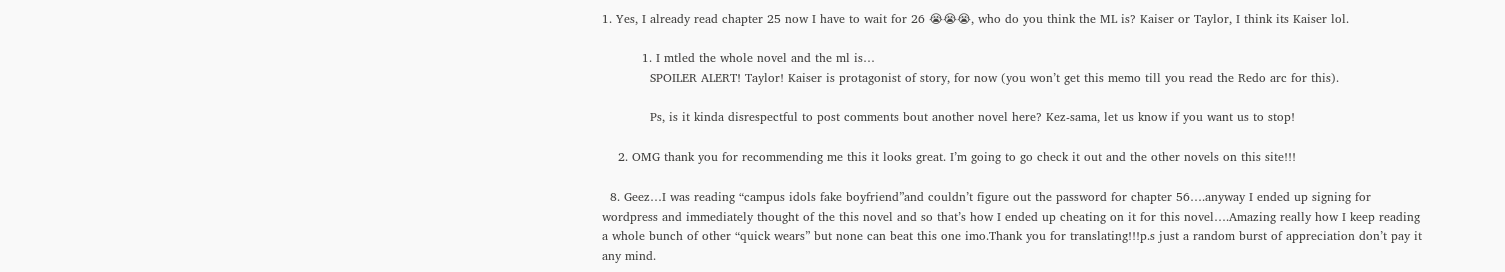1. Yes, I already read chapter 25 now I have to wait for 26 😭😭😭, who do you think the ML is? Kaiser or Taylor, I think its Kaiser lol.

          1. I mtled the whole novel and the ml is…
            SPOILER ALERT! Taylor! Kaiser is protagonist of story, for now (you won’t get this memo till you read the Redo arc for this).

            Ps, is it kinda disrespectful to post comments bout another novel here? Kez-sama, let us know if you want us to stop!

    2. OMG thank you for recommending me this it looks great. I’m going to go check it out and the other novels on this site!!!

  8. Geez…I was reading “campus idols fake boyfriend”and couldn’t figure out the password for chapter 56….anyway I ended up signing for wordpress and immediately thought of the this novel and so that’s how I ended up cheating on it for this novel….Amazing really how I keep reading a whole bunch of other “quick wears” but none can beat this one imo.Thank you for translating!!!p.s just a random burst of appreciation don’t pay it any mind.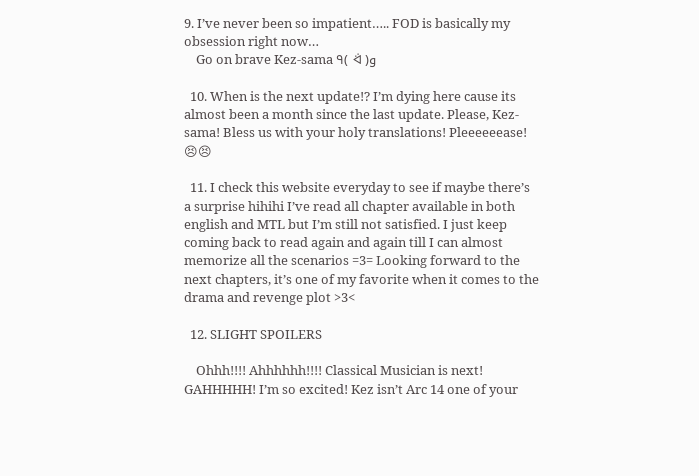9. I’ve never been so impatient….. FOD is basically my obsession right now…
    Go on brave Kez-sama ٩( ᐛ )و

  10. When is the next update!? I’m dying here cause its almost been a month since the last update. Please, Kez-sama! Bless us with your holy translations! Pleeeeeease! 😣😣

  11. I check this website everyday to see if maybe there’s a surprise hihihi I’ve read all chapter available in both english and MTL but I’m still not satisfied. I just keep coming back to read again and again till I can almost memorize all the scenarios =3= Looking forward to the next chapters, it’s one of my favorite when it comes to the drama and revenge plot >3<

  12. SLIGHT SPOILERS

    Ohhh!!!! Ahhhhhh!!!! Classical Musician is next! GAHHHHH! I’m so excited! Kez isn’t Arc 14 one of your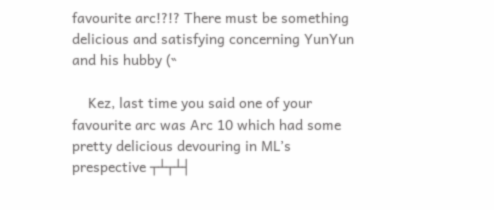favourite arc!?!? There must be something delicious and satisfying concerning YunYun and his hubby (˵

    Kez, last time you said one of your favourite arc was Arc 10 which had some pretty delicious devouring in ML’s prespective ┬┴┬┴┤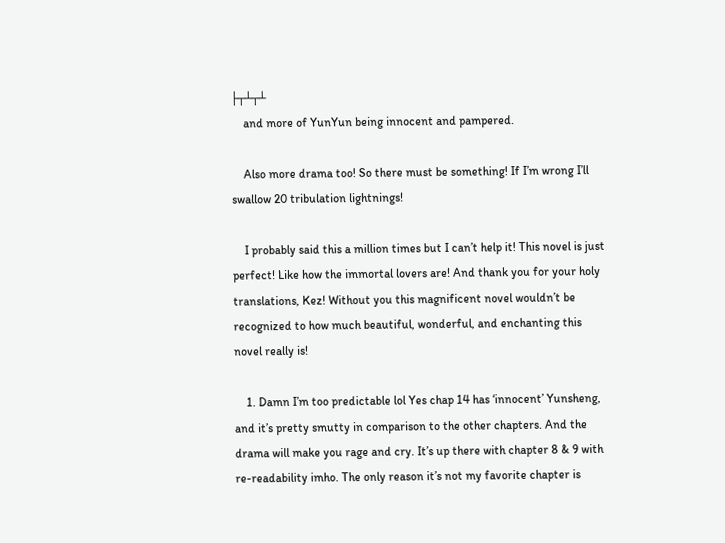├┬┴┬┴
    and more of YunYun being innocent and pampered.

    Also more drama too! So there must be something! If I’m wrong I’ll swallow 20 tribulation lightnings!

    I probably said this a million times but I can’t help it! This novel is just perfect! Like how the immortal lovers are! And thank you for your holy translations, Kez! Without you this magnificent novel wouldn’t be recognized to how much beautiful, wonderful, and enchanting this novel really is!

    1. Damn I’m too predictable lol Yes chap 14 has ‘innocent’ Yunsheng, and it’s pretty smutty in comparison to the other chapters. And the drama will make you rage and cry. It’s up there with chapter 8 & 9 with re-readability imho. The only reason it’s not my favorite chapter is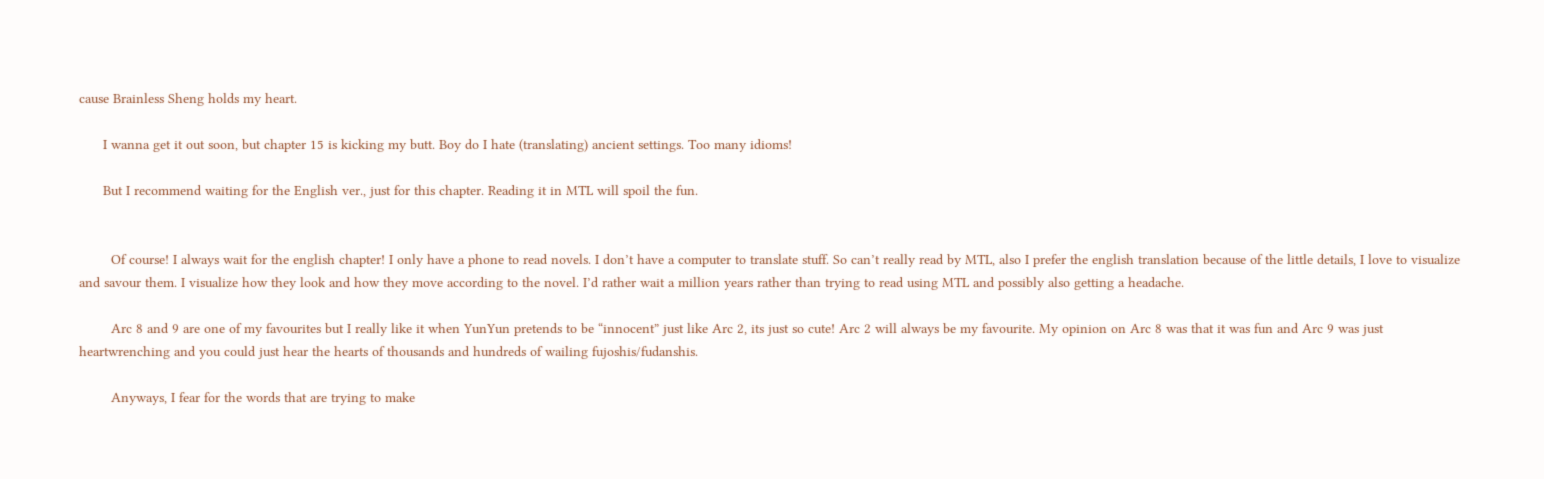cause Brainless Sheng holds my heart.

      I wanna get it out soon, but chapter 15 is kicking my butt. Boy do I hate (translating) ancient settings. Too many idioms!

      But I recommend waiting for the English ver., just for this chapter. Reading it in MTL will spoil the fun.


        Of course! I always wait for the english chapter! I only have a phone to read novels. I don’t have a computer to translate stuff. So can’t really read by MTL, also I prefer the english translation because of the little details, I love to visualize and savour them. I visualize how they look and how they move according to the novel. I’d rather wait a million years rather than trying to read using MTL and possibly also getting a headache.

        Arc 8 and 9 are one of my favourites but I really like it when YunYun pretends to be “innocent” just like Arc 2, its just so cute! Arc 2 will always be my favourite. My opinion on Arc 8 was that it was fun and Arc 9 was just heartwrenching and you could just hear the hearts of thousands and hundreds of wailing fujoshis/fudanshis.

        Anyways, I fear for the words that are trying to make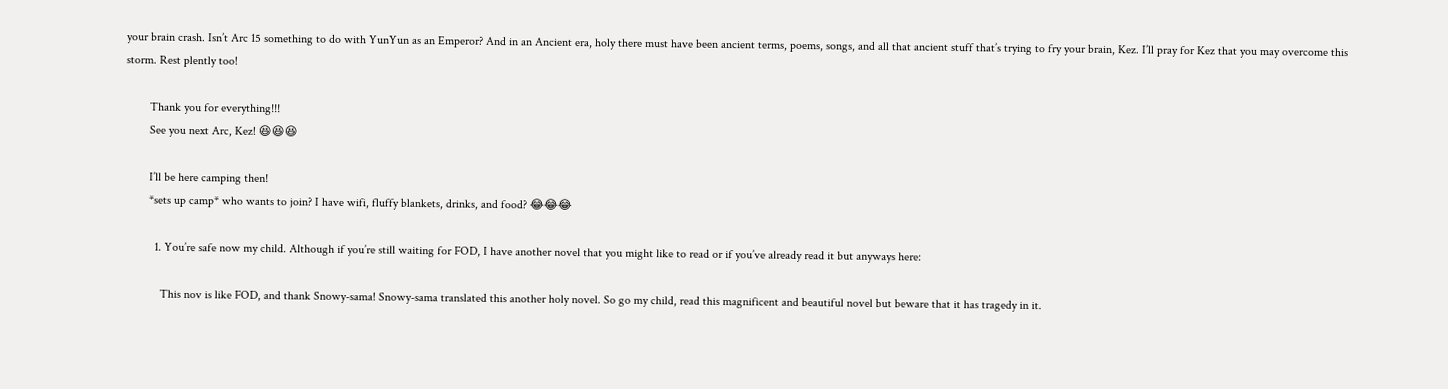your brain crash. Isn’t Arc 15 something to do with YunYun as an Emperor? And in an Ancient era, holy there must have been ancient terms, poems, songs, and all that ancient stuff that’s trying to fry your brain, Kez. I’ll pray for Kez that you may overcome this storm. Rest plently too!

        Thank you for everything!!!
        See you next Arc, Kez! 😆😆😆

        I’ll be here camping then!
        *sets up camp* who wants to join? I have wifi, fluffy blankets, drinks, and food? 😂😂😂

          1. You’re safe now my child. Although if you’re still waiting for FOD, I have another novel that you might like to read or if you’ve already read it but anyways here:

            This nov is like FOD, and thank Snowy-sama! Snowy-sama translated this another holy novel. So go my child, read this magnificent and beautiful novel but beware that it has tragedy in it.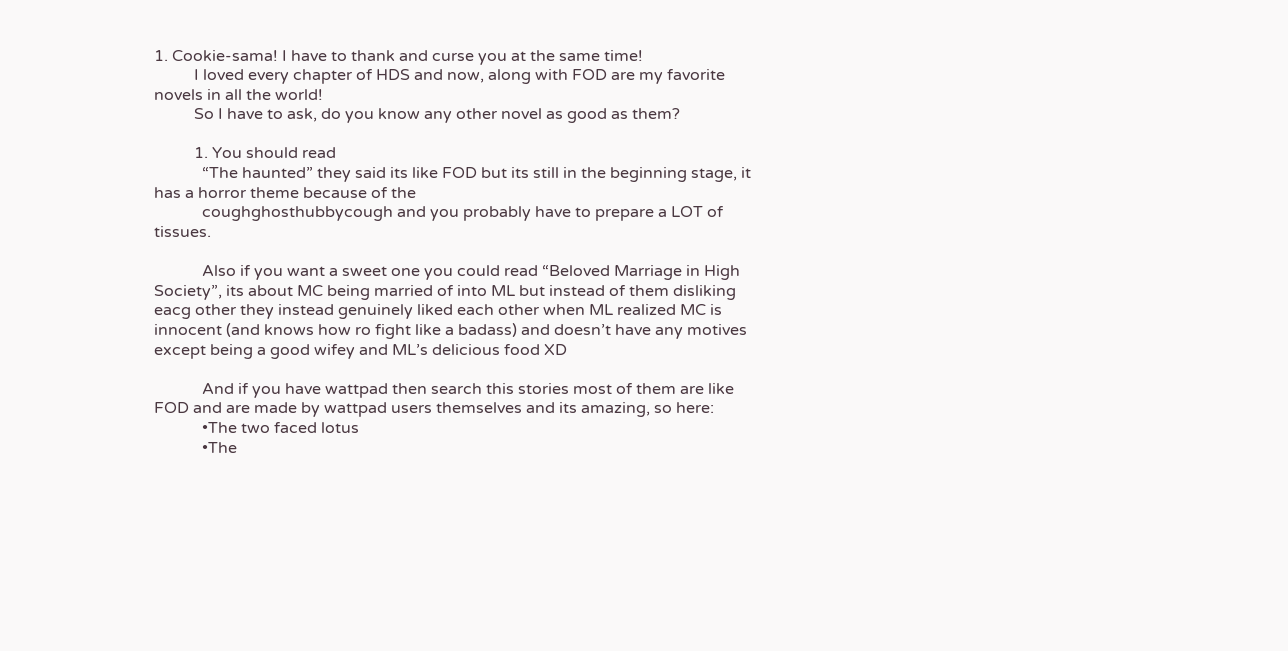1. Cookie-sama! I have to thank and curse you at the same time!
          I loved every chapter of HDS and now, along with FOD are my favorite novels in all the world!
          So I have to ask, do you know any other novel as good as them?

          1. You should read
            “The haunted” they said its like FOD but its still in the beginning stage, it has a horror theme because of the
            coughghosthubbycough and you probably have to prepare a LOT of tissues.

            Also if you want a sweet one you could read “Beloved Marriage in High Society”, its about MC being married of into ML but instead of them disliking eacg other they instead genuinely liked each other when ML realized MC is innocent (and knows how ro fight like a badass) and doesn’t have any motives except being a good wifey and ML’s delicious food XD

            And if you have wattpad then search this stories most of them are like FOD and are made by wattpad users themselves and its amazing, so here:
            •The two faced lotus
            •The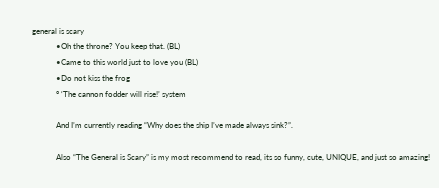general is scary
            •Oh the throne? You keep that. (BL)
            •Came to this world just to love you (BL)
            •Do not kiss the frog
            ° ‘The cannon fodder will rise!’ system

            And I’m currently reading “Why does the ship I’ve made always sink?”.

            Also “The General is Scary” is my most recommend to read, its so funny, cute, UNIQUE, and just so amazing!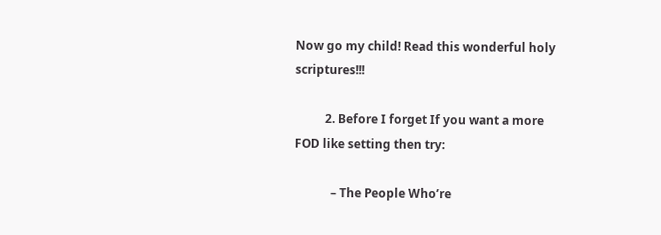Now go my child! Read this wonderful holy scriptures!!!

          2. Before I forget If you want a more FOD like setting then try:

            – The People Who’re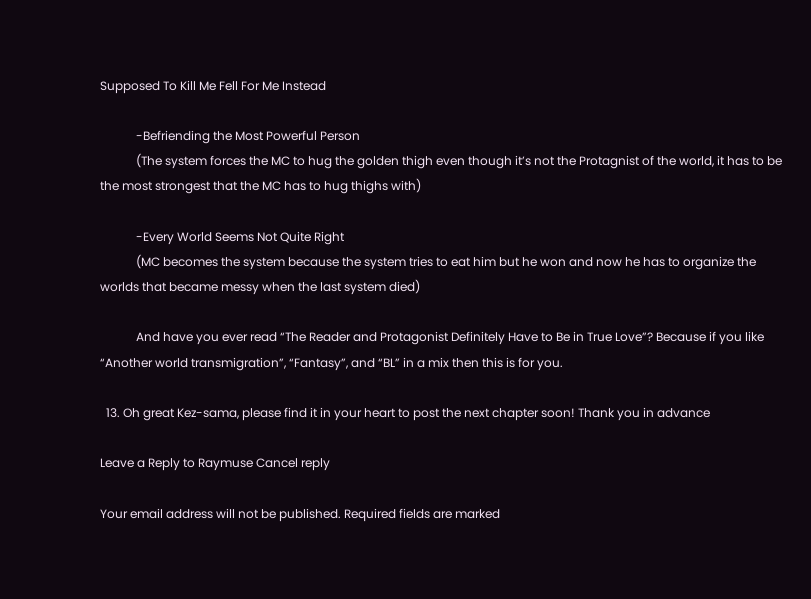Supposed To Kill Me Fell For Me Instead

            -Befriending the Most Powerful Person
            (The system forces the MC to hug the golden thigh even though it’s not the Protagnist of the world, it has to be the most strongest that the MC has to hug thighs with)

            -Every World Seems Not Quite Right
            (MC becomes the system because the system tries to eat him but he won and now he has to organize the worlds that became messy when the last system died)

            And have you ever read “The Reader and Protagonist Definitely Have to Be in True Love”? Because if you like “Another world transmigration”, “Fantasy”, and “BL” in a mix then this is for you.

  13. Oh great Kez-sama, please find it in your heart to post the next chapter soon! Thank you in advance

Leave a Reply to Raymuse Cancel reply

Your email address will not be published. Required fields are marked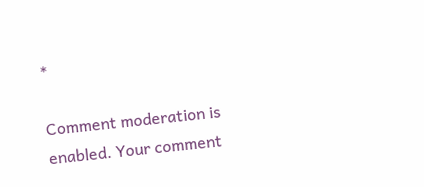*

Comment moderation is enabled. Your comment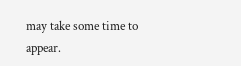may take some time to appear.